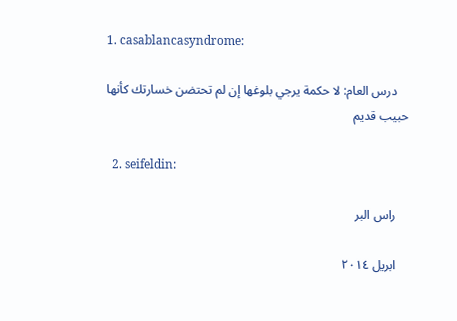1. casablancasyndrome:

    درس العام: لا حكمة يرجي بلوغها إن لم تحتضن خسارتك كأنها حبيب قديم

  2. seifeldin:

    راس البر

    ابريل ٢٠١٤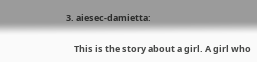3. aiesec-damietta:

    This is the story about a girl. A girl who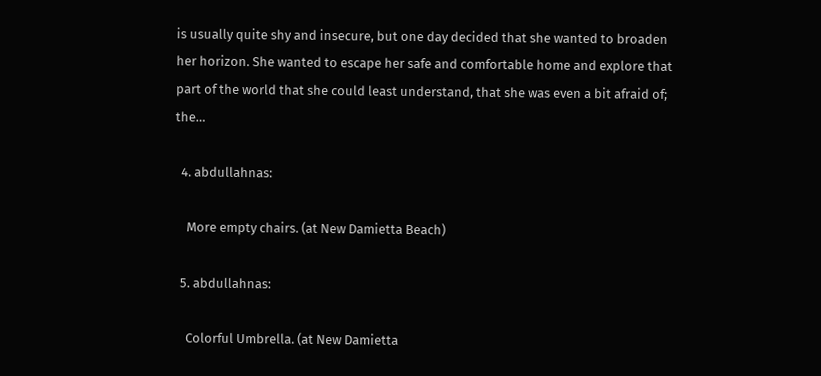is usually quite shy and insecure, but one day decided that she wanted to broaden her horizon. She wanted to escape her safe and comfortable home and explore that part of the world that she could least understand, that she was even a bit afraid of; the…

  4. abdullahnas:

    More empty chairs. (at New Damietta Beach)

  5. abdullahnas:

    Colorful Umbrella. (at New Damietta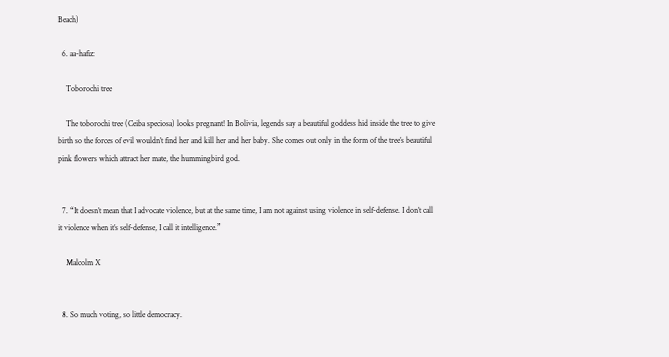Beach)

  6. aa-hafiz:

    Toborochi tree

    The toborochi tree (Ceiba speciosa) looks pregnant! In Bolivia, legends say a beautiful goddess hid inside the tree to give birth so the forces of evil wouldn’t find her and kill her and her baby. She comes out only in the form of the tree’s beautiful pink flowers which attract her mate, the hummingbird god.


  7. “It doesn’t mean that I advocate violence, but at the same time, I am not against using violence in self-defense. I don’t call it violence when it’s self-defense, I call it intelligence.”

    Malcolm X


  8. So much voting, so little democracy.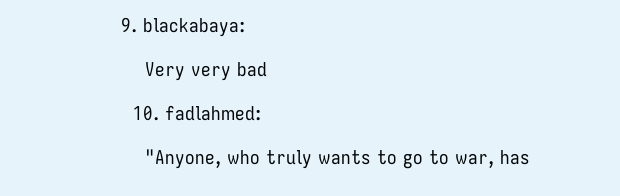9. blackabaya:

    Very very bad

  10. fadlahmed:

    "Anyone, who truly wants to go to war, has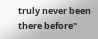truly never been there before"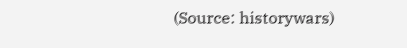(Source: historywars)